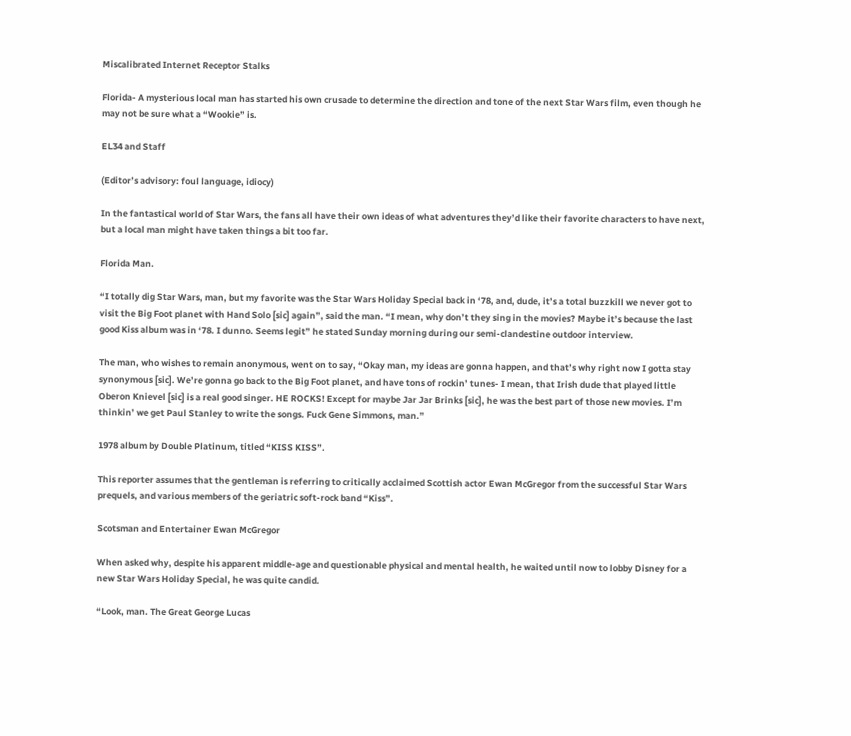Miscalibrated Internet Receptor Stalks

Florida- A mysterious local man has started his own crusade to determine the direction and tone of the next Star Wars film, even though he may not be sure what a “Wookie” is.

EL34 and Staff

(Editor’s advisory: foul language, idiocy)

In the fantastical world of Star Wars, the fans all have their own ideas of what adventures they’d like their favorite characters to have next, but a local man might have taken things a bit too far.

Florida Man.

“I totally dig Star Wars, man, but my favorite was the Star Wars Holiday Special back in ‘78, and, dude, it’s a total buzzkill we never got to visit the Big Foot planet with Hand Solo [sic] again”, said the man. “I mean, why don’t they sing in the movies? Maybe it’s because the last good Kiss album was in ‘78. I dunno. Seems legit” he stated Sunday morning during our semi-clandestine outdoor interview.

The man, who wishes to remain anonymous, went on to say, “Okay man, my ideas are gonna happen, and that’s why right now I gotta stay synonymous [sic]. We’re gonna go back to the Big Foot planet, and have tons of rockin’ tunes- I mean, that Irish dude that played little Oberon Knievel [sic] is a real good singer. HE ROCKS! Except for maybe Jar Jar Brinks [sic], he was the best part of those new movies. I’m thinkin’ we get Paul Stanley to write the songs. Fuck Gene Simmons, man.”

1978 album by Double Platinum, titled “KISS KISS”.

This reporter assumes that the gentleman is referring to critically acclaimed Scottish actor Ewan McGregor from the successful Star Wars prequels, and various members of the geriatric soft-rock band “Kiss”.

Scotsman and Entertainer Ewan McGregor

When asked why, despite his apparent middle-age and questionable physical and mental health, he waited until now to lobby Disney for a new Star Wars Holiday Special, he was quite candid.

“Look, man. The Great George Lucas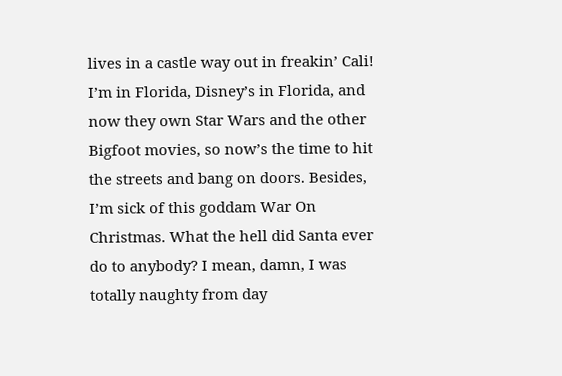lives in a castle way out in freakin’ Cali! I’m in Florida, Disney’s in Florida, and now they own Star Wars and the other Bigfoot movies, so now’s the time to hit the streets and bang on doors. Besides, I’m sick of this goddam War On Christmas. What the hell did Santa ever do to anybody? I mean, damn, I was totally naughty from day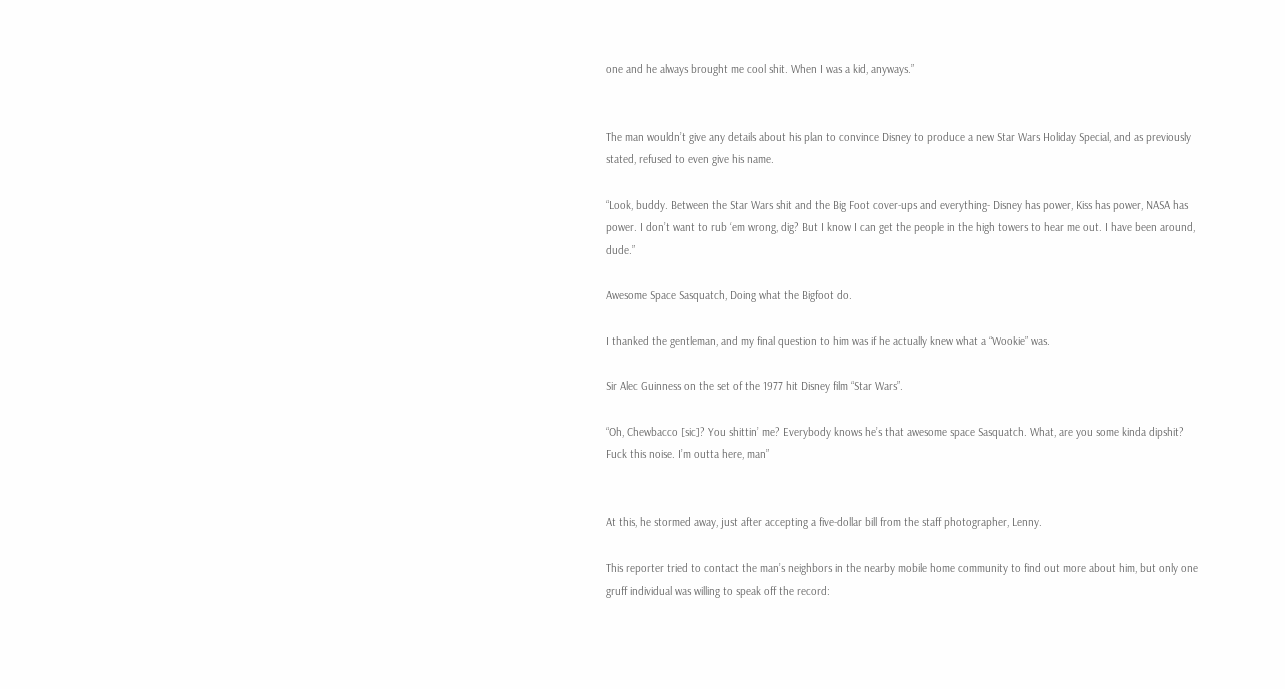one and he always brought me cool shit. When I was a kid, anyways.”


The man wouldn’t give any details about his plan to convince Disney to produce a new Star Wars Holiday Special, and as previously stated, refused to even give his name.

“Look, buddy. Between the Star Wars shit and the Big Foot cover-ups and everything- Disney has power, Kiss has power, NASA has power. I don’t want to rub ‘em wrong, dig? But I know I can get the people in the high towers to hear me out. I have been around, dude.”

Awesome Space Sasquatch, Doing what the Bigfoot do.

I thanked the gentleman, and my final question to him was if he actually knew what a “Wookie” was.

Sir Alec Guinness on the set of the 1977 hit Disney film “Star Wars”.

“Oh, Chewbacco [sic]? You shittin’ me? Everybody knows he’s that awesome space Sasquatch. What, are you some kinda dipshit? Fuck this noise. I’m outta here, man”


At this, he stormed away, just after accepting a five-dollar bill from the staff photographer, Lenny.

This reporter tried to contact the man’s neighbors in the nearby mobile home community to find out more about him, but only one gruff individual was willing to speak off the record: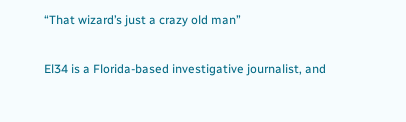“That wizard’s just a crazy old man”

El34 is a Florida-based investigative journalist, and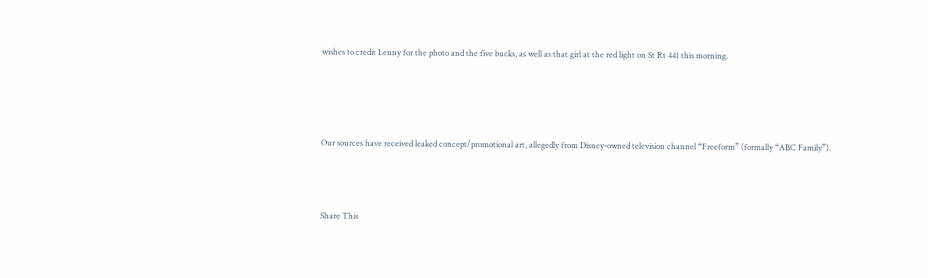wishes to credit Lenny for the photo and the five bucks, as well as that girl at the red light on St Rt 441 this morning.




Our sources have received leaked concept/promotional art, allegedly from Disney-owned television channel “Freeform” (formally “ABC Family”).



Share This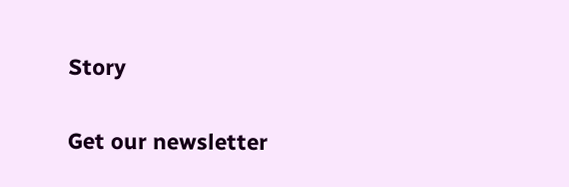Story

Get our newsletter